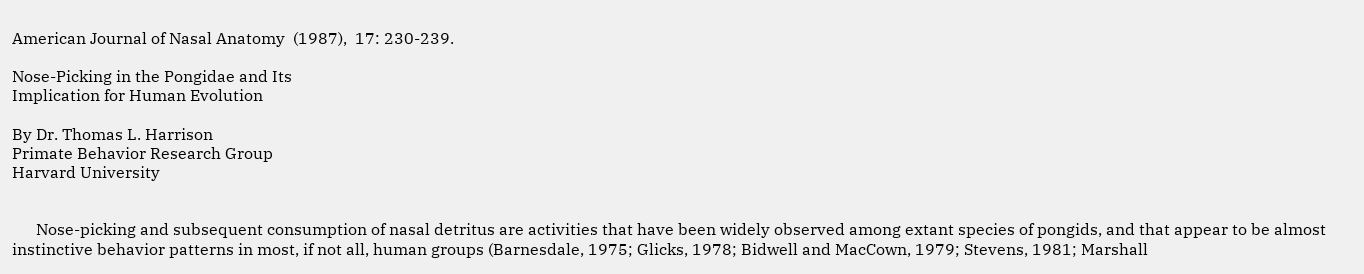American Journal of Nasal Anatomy  (1987),  17: 230-239.

Nose-Picking in the Pongidae and Its
Implication for Human Evolution

By Dr. Thomas L. Harrison
Primate Behavior Research Group
Harvard University


      Nose-picking and subsequent consumption of nasal detritus are activities that have been widely observed among extant species of pongids, and that appear to be almost instinctive behavior patterns in most, if not all, human groups (Barnesdale, 1975; Glicks, 1978; Bidwell and MacCown, 1979; Stevens, 1981; Marshall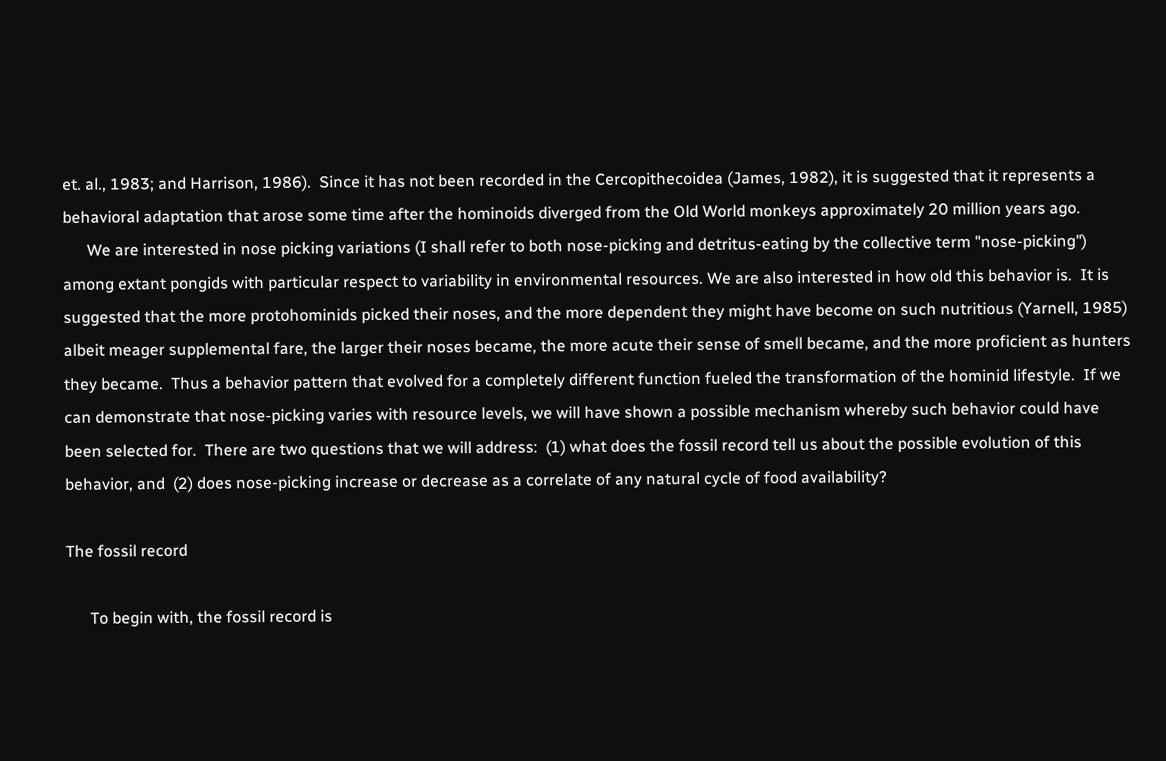et. al., 1983; and Harrison, 1986).  Since it has not been recorded in the Cercopithecoidea (James, 1982), it is suggested that it represents a behavioral adaptation that arose some time after the hominoids diverged from the Old World monkeys approximately 20 million years ago.
      We are interested in nose picking variations (I shall refer to both nose-picking and detritus-eating by the collective term "nose-picking") among extant pongids with particular respect to variability in environmental resources. We are also interested in how old this behavior is.  It is suggested that the more protohominids picked their noses, and the more dependent they might have become on such nutritious (Yarnell, 1985) albeit meager supplemental fare, the larger their noses became, the more acute their sense of smell became, and the more proficient as hunters they became.  Thus a behavior pattern that evolved for a completely different function fueled the transformation of the hominid lifestyle.  If we can demonstrate that nose-picking varies with resource levels, we will have shown a possible mechanism whereby such behavior could have been selected for.  There are two questions that we will address:  (1) what does the fossil record tell us about the possible evolution of this behavior, and  (2) does nose-picking increase or decrease as a correlate of any natural cycle of food availability?

The fossil record

      To begin with, the fossil record is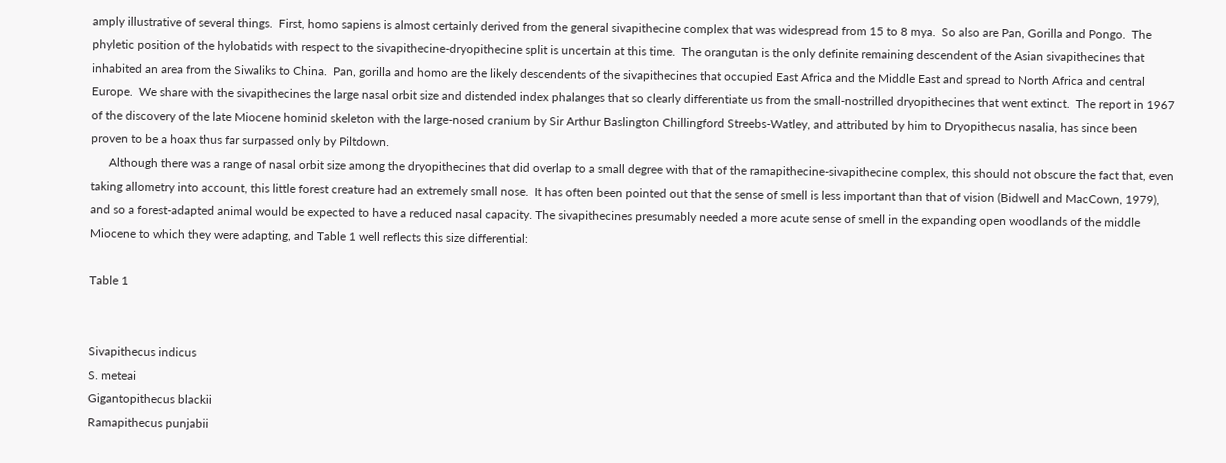amply illustrative of several things.  First, homo sapiens is almost certainly derived from the general sivapithecine complex that was widespread from 15 to 8 mya.  So also are Pan, Gorilla and Pongo.  The phyletic position of the hylobatids with respect to the sivapithecine-dryopithecine split is uncertain at this time.  The orangutan is the only definite remaining descendent of the Asian sivapithecines that inhabited an area from the Siwaliks to China.  Pan, gorilla and homo are the likely descendents of the sivapithecines that occupied East Africa and the Middle East and spread to North Africa and central Europe.  We share with the sivapithecines the large nasal orbit size and distended index phalanges that so clearly differentiate us from the small-nostrilled dryopithecines that went extinct.  The report in 1967 of the discovery of the late Miocene hominid skeleton with the large-nosed cranium by Sir Arthur Baslington Chillingford Streebs-Watley, and attributed by him to Dryopithecus nasalia, has since been proven to be a hoax thus far surpassed only by Piltdown.
      Although there was a range of nasal orbit size among the dryopithecines that did overlap to a small degree with that of the ramapithecine-sivapithecine complex, this should not obscure the fact that, even taking allometry into account, this little forest creature had an extremely small nose.  It has often been pointed out that the sense of smell is less important than that of vision (Bidwell and MacCown, 1979), and so a forest-adapted animal would be expected to have a reduced nasal capacity. The sivapithecines presumably needed a more acute sense of smell in the expanding open woodlands of the middle Miocene to which they were adapting, and Table 1 well reflects this size differential:

Table 1


Sivapithecus indicus
S. meteai
Gigantopithecus blackii
Ramapithecus punjabii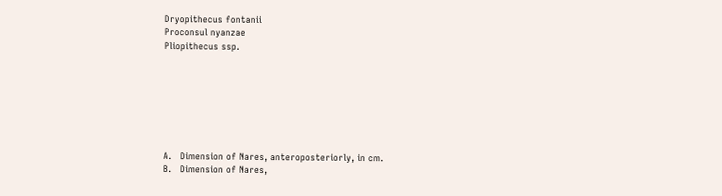Dryopithecus fontanii
Proconsul nyanzae
Pliopithecus ssp.







A.   Dimension of Nares, anteroposteriorly, in cm.
B.   Dimension of Nares,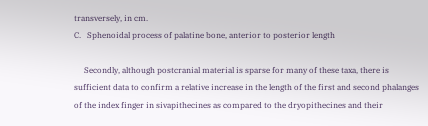transversely, in cm.
C.   Sphenoidal process of palatine bone, anterior to posterior length

     Secondly, although postcranial material is sparse for many of these taxa, there is sufficient data to confirm a relative increase in the length of the first and second phalanges of the index finger in sivapithecines as compared to the dryopithecines and their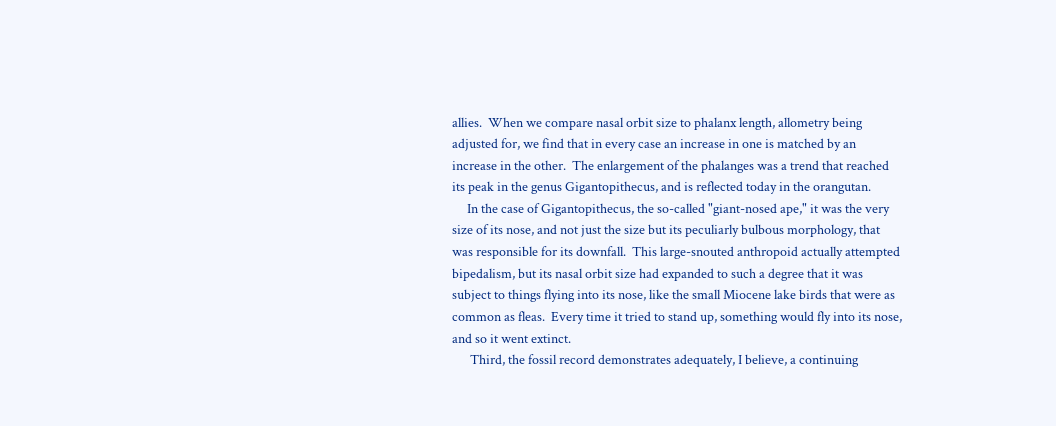allies.  When we compare nasal orbit size to phalanx length, allometry being adjusted for, we find that in every case an increase in one is matched by an increase in the other.  The enlargement of the phalanges was a trend that reached its peak in the genus Gigantopithecus, and is reflected today in the orangutan.
     In the case of Gigantopithecus, the so-called "giant-nosed ape," it was the very size of its nose, and not just the size but its peculiarly bulbous morphology, that was responsible for its downfall.  This large-snouted anthropoid actually attempted bipedalism, but its nasal orbit size had expanded to such a degree that it was subject to things flying into its nose, like the small Miocene lake birds that were as common as fleas.  Every time it tried to stand up, something would fly into its nose, and so it went extinct.
      Third, the fossil record demonstrates adequately, I believe, a continuing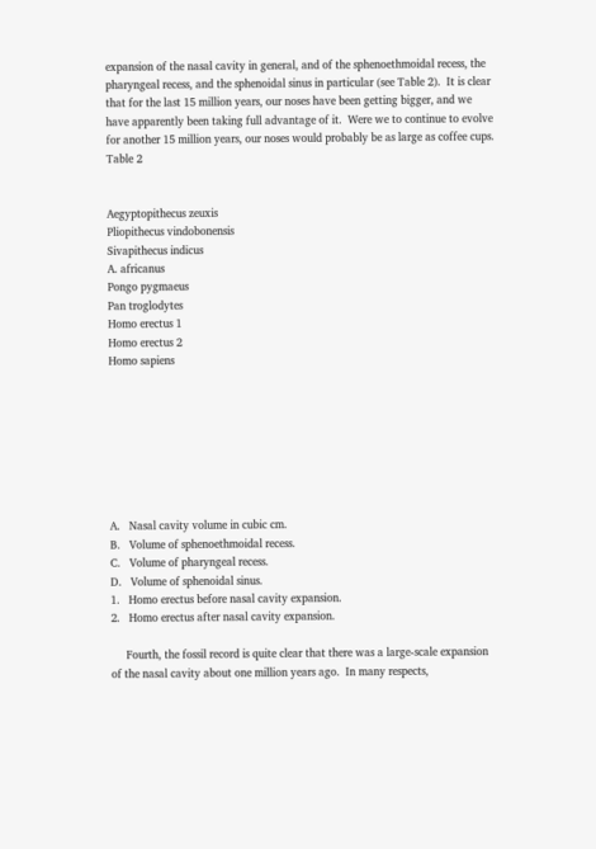expansion of the nasal cavity in general, and of the sphenoethmoidal recess, the pharyngeal recess, and the sphenoidal sinus in particular (see Table 2).  It is clear that for the last 15 million years, our noses have been getting bigger, and we have apparently been taking full advantage of it.  Were we to continue to evolve for another 15 million years, our noses would probably be as large as coffee cups.
Table 2


Aegyptopithecus zeuxis
Pliopithecus vindobonensis
Sivapithecus indicus
A. africanus
Pongo pygmaeus
Pan troglodytes
Homo erectus 1
Homo erectus 2
Homo sapiens








A.   Nasal cavity volume in cubic cm.
B.   Volume of sphenoethmoidal recess.
C.   Volume of pharyngeal recess.
D.   Volume of sphenoidal sinus.
1.   Homo erectus before nasal cavity expansion.
2.   Homo erectus after nasal cavity expansion.

     Fourth, the fossil record is quite clear that there was a large-scale expansion of the nasal cavity about one million years ago.  In many respects,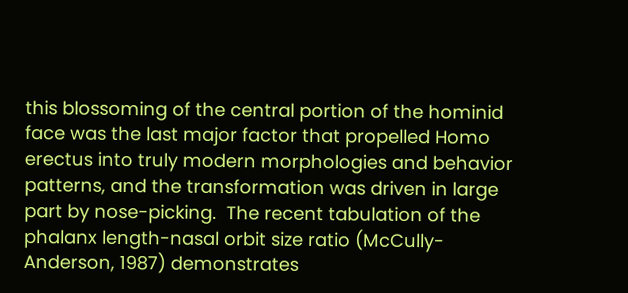this blossoming of the central portion of the hominid face was the last major factor that propelled Homo erectus into truly modern morphologies and behavior patterns, and the transformation was driven in large part by nose-picking.  The recent tabulation of the phalanx length-nasal orbit size ratio (McCully-Anderson, 1987) demonstrates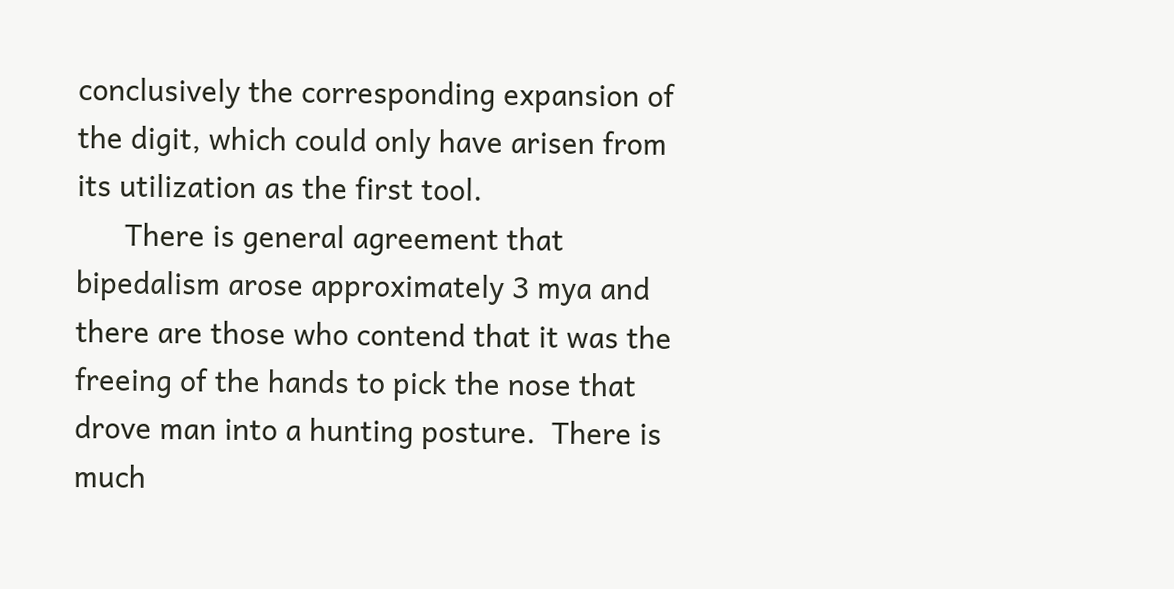conclusively the corresponding expansion of the digit, which could only have arisen from its utilization as the first tool.
      There is general agreement that bipedalism arose approximately 3 mya and there are those who contend that it was the freeing of the hands to pick the nose that drove man into a hunting posture.  There is much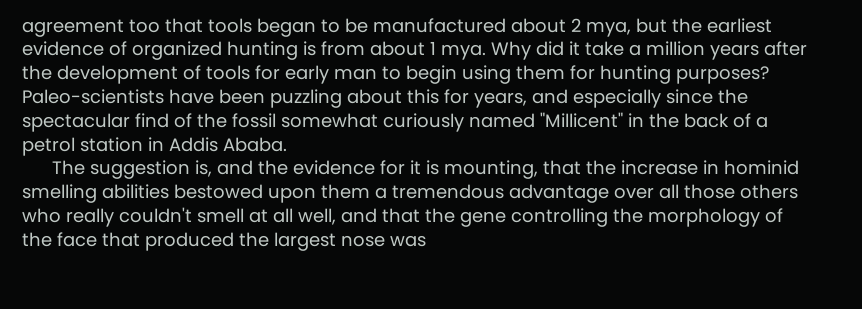agreement too that tools began to be manufactured about 2 mya, but the earliest evidence of organized hunting is from about 1 mya. Why did it take a million years after the development of tools for early man to begin using them for hunting purposes? Paleo-scientists have been puzzling about this for years, and especially since the spectacular find of the fossil somewhat curiously named "Millicent" in the back of a petrol station in Addis Ababa.
      The suggestion is, and the evidence for it is mounting, that the increase in hominid smelling abilities bestowed upon them a tremendous advantage over all those others who really couldn't smell at all well, and that the gene controlling the morphology of the face that produced the largest nose was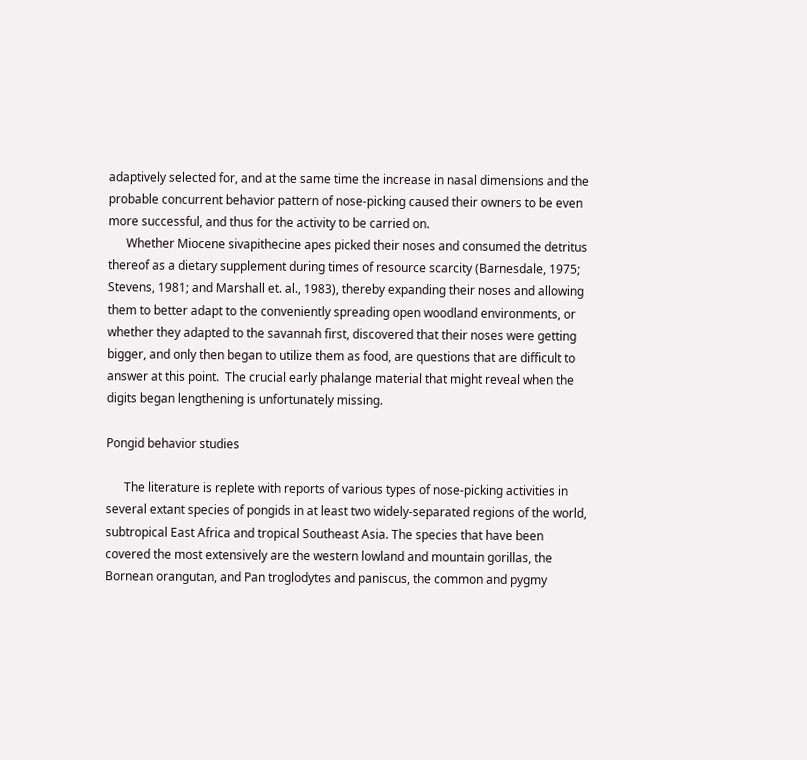adaptively selected for, and at the same time the increase in nasal dimensions and the probable concurrent behavior pattern of nose-picking caused their owners to be even more successful, and thus for the activity to be carried on.
      Whether Miocene sivapithecine apes picked their noses and consumed the detritus thereof as a dietary supplement during times of resource scarcity (Barnesdale, 1975; Stevens, 1981; and Marshall et. al., 1983), thereby expanding their noses and allowing them to better adapt to the conveniently spreading open woodland environments, or whether they adapted to the savannah first, discovered that their noses were getting bigger, and only then began to utilize them as food, are questions that are difficult to answer at this point.  The crucial early phalange material that might reveal when the digits began lengthening is unfortunately missing.

Pongid behavior studies

      The literature is replete with reports of various types of nose-picking activities in several extant species of pongids in at least two widely-separated regions of the world, subtropical East Africa and tropical Southeast Asia. The species that have been covered the most extensively are the western lowland and mountain gorillas, the Bornean orangutan, and Pan troglodytes and paniscus, the common and pygmy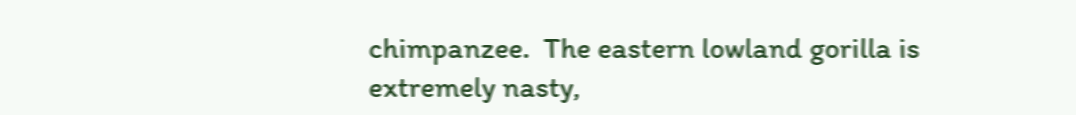chimpanzee.  The eastern lowland gorilla is extremely nasty,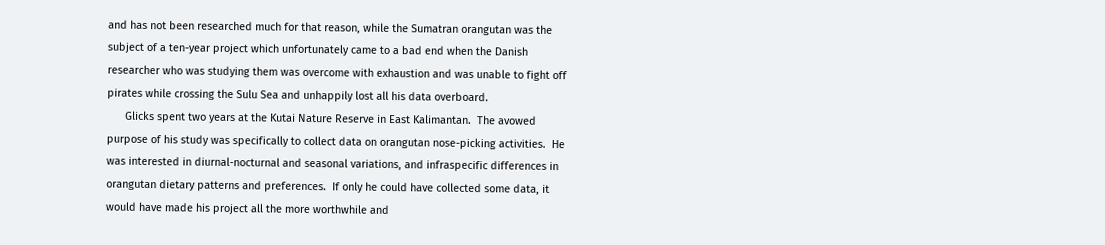and has not been researched much for that reason, while the Sumatran orangutan was the subject of a ten-year project which unfortunately came to a bad end when the Danish researcher who was studying them was overcome with exhaustion and was unable to fight off pirates while crossing the Sulu Sea and unhappily lost all his data overboard.
      Glicks spent two years at the Kutai Nature Reserve in East Kalimantan.  The avowed purpose of his study was specifically to collect data on orangutan nose-picking activities.  He was interested in diurnal-nocturnal and seasonal variations, and infraspecific differences in orangutan dietary patterns and preferences.  If only he could have collected some data, it would have made his project all the more worthwhile and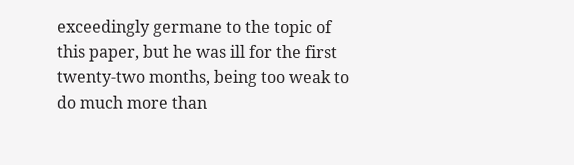exceedingly germane to the topic of this paper, but he was ill for the first twenty-two months, being too weak to do much more than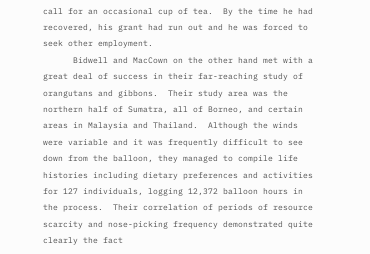call for an occasional cup of tea.  By the time he had recovered, his grant had run out and he was forced to seek other employment.
      Bidwell and MacCown on the other hand met with a great deal of success in their far-reaching study of orangutans and gibbons.  Their study area was the northern half of Sumatra, all of Borneo, and certain areas in Malaysia and Thailand.  Although the winds were variable and it was frequently difficult to see down from the balloon, they managed to compile life histories including dietary preferences and activities for 127 individuals, logging 12,372 balloon hours in the process.  Their correlation of periods of resource scarcity and nose-picking frequency demonstrated quite clearly the fact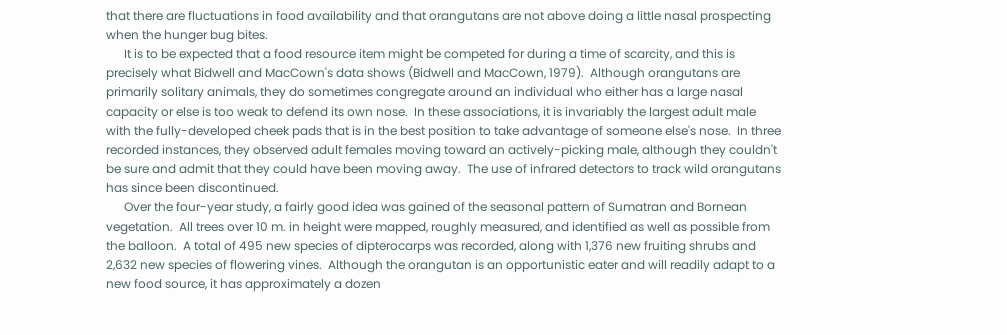that there are fluctuations in food availability and that orangutans are not above doing a little nasal prospecting when the hunger bug bites.
      It is to be expected that a food resource item might be competed for during a time of scarcity, and this is precisely what Bidwell and MacCown's data shows (Bidwell and MacCown, 1979).  Although orangutans are primarily solitary animals, they do sometimes congregate around an individual who either has a large nasal capacity or else is too weak to defend its own nose.  In these associations, it is invariably the largest adult male with the fully-developed cheek pads that is in the best position to take advantage of someone else's nose.  In three recorded instances, they observed adult females moving toward an actively-picking male, although they couldn't be sure and admit that they could have been moving away.  The use of infrared detectors to track wild orangutans has since been discontinued.
      Over the four-year study, a fairly good idea was gained of the seasonal pattern of Sumatran and Bornean vegetation.  All trees over 10 m. in height were mapped, roughly measured, and identified as well as possible from the balloon.  A total of 495 new species of dipterocarps was recorded, along with 1,376 new fruiting shrubs and 2,632 new species of flowering vines.  Although the orangutan is an opportunistic eater and will readily adapt to a new food source, it has approximately a dozen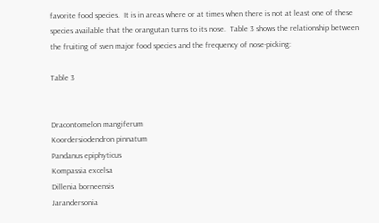favorite food species.  It is in areas where or at times when there is not at least one of these species available that the orangutan turns to its nose.  Table 3 shows the relationship between the fruiting of sven major food species and the frequency of nose-picking:

Table 3


Dracontomelon mangiferum
Koordersiodendron pinnatum
Pandanus epiphyticus
Kompassia excelsa
Dillenia borneensis
Jarandersonia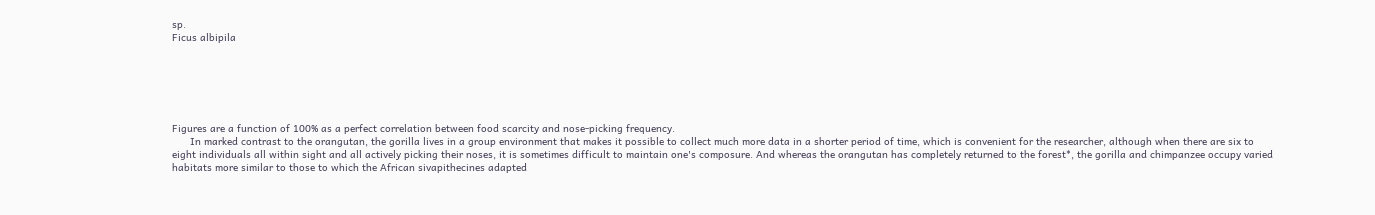sp.
Ficus albipila






Figures are a function of 100% as a perfect correlation between food scarcity and nose-picking frequency.
      In marked contrast to the orangutan, the gorilla lives in a group environment that makes it possible to collect much more data in a shorter period of time, which is convenient for the researcher, although when there are six to eight individuals all within sight and all actively picking their noses, it is sometimes difficult to maintain one's composure. And whereas the orangutan has completely returned to the forest*, the gorilla and chimpanzee occupy varied habitats more similar to those to which the African sivapithecines adapted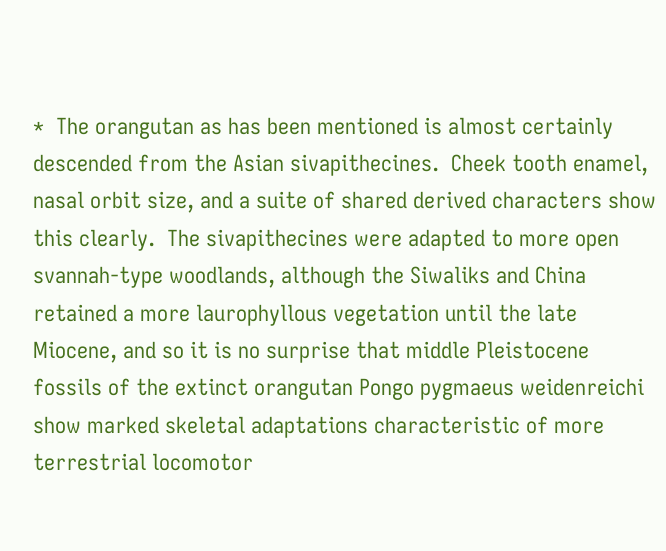*  The orangutan as has been mentioned is almost certainly descended from the Asian sivapithecines.  Cheek tooth enamel, nasal orbit size, and a suite of shared derived characters show this clearly.  The sivapithecines were adapted to more open svannah-type woodlands, although the Siwaliks and China retained a more laurophyllous vegetation until the late Miocene, and so it is no surprise that middle Pleistocene fossils of the extinct orangutan Pongo pygmaeus weidenreichi show marked skeletal adaptations characteristic of more terrestrial locomotor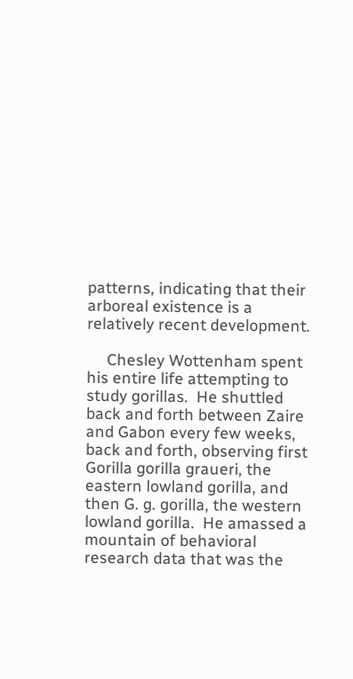patterns, indicating that their arboreal existence is a relatively recent development.

     Chesley Wottenham spent his entire life attempting to study gorillas.  He shuttled back and forth between Zaire and Gabon every few weeks, back and forth, observing first Gorilla gorilla graueri, the eastern lowland gorilla, and then G. g. gorilla, the western lowland gorilla.  He amassed a mountain of behavioral research data that was the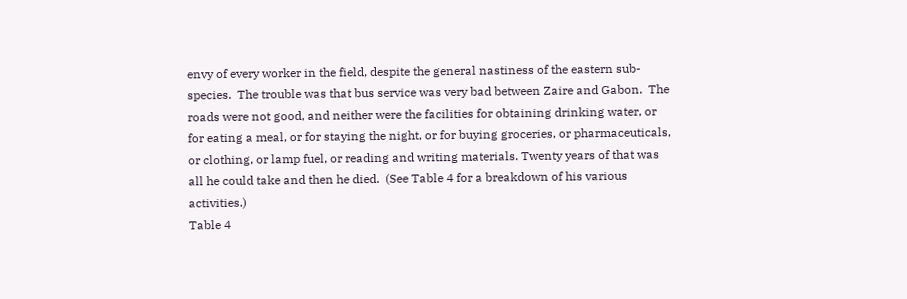envy of every worker in the field, despite the general nastiness of the eastern sub-species.  The trouble was that bus service was very bad between Zaire and Gabon.  The roads were not good, and neither were the facilities for obtaining drinking water, or for eating a meal, or for staying the night, or for buying groceries, or pharmaceuticals, or clothing, or lamp fuel, or reading and writing materials. Twenty years of that was all he could take and then he died.  (See Table 4 for a breakdown of his various activities.)
Table 4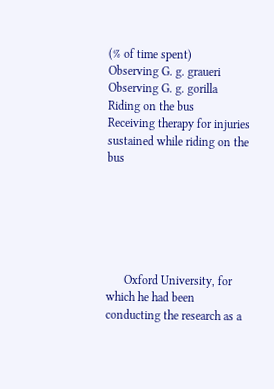(% of time spent)
Observing G. g. graueri
Observing G. g. gorilla
Riding on the bus
Receiving therapy for injuries    sustained while riding on the bus






      Oxford University, for which he had been conducting the research as a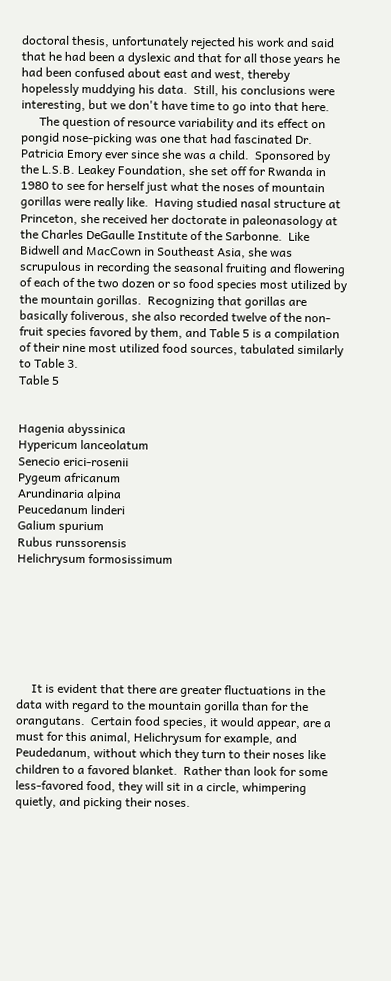doctoral thesis, unfortunately rejected his work and said that he had been a dyslexic and that for all those years he had been confused about east and west, thereby hopelessly muddying his data.  Still, his conclusions were interesting, but we don't have time to go into that here.
      The question of resource variability and its effect on pongid nose-picking was one that had fascinated Dr. Patricia Emory ever since she was a child.  Sponsored by the L.S.B. Leakey Foundation, she set off for Rwanda in 1980 to see for herself just what the noses of mountain gorillas were really like.  Having studied nasal structure at Princeton, she received her doctorate in paleonasology at the Charles DeGaulle Institute of the Sarbonne.  Like Bidwell and MacCown in Southeast Asia, she was scrupulous in recording the seasonal fruiting and flowering of each of the two dozen or so food species most utilized by the mountain gorillas.  Recognizing that gorillas are basically foliverous, she also recorded twelve of the non-fruit species favored by them, and Table 5 is a compilation of their nine most utilized food sources, tabulated similarly to Table 3.
Table 5


Hagenia abyssinica
Hypericum lanceolatum
Senecio erici-rosenii
Pygeum africanum
Arundinaria alpina
Peucedanum linderi
Galium spurium
Rubus runssorensis
Helichrysum formosissimum







     It is evident that there are greater fluctuations in the data with regard to the mountain gorilla than for the orangutans.  Certain food species, it would appear, are a must for this animal, Helichrysum for example, and Peudedanum, without which they turn to their noses like children to a favored blanket.  Rather than look for some less-favored food, they will sit in a circle, whimpering quietly, and picking their noses.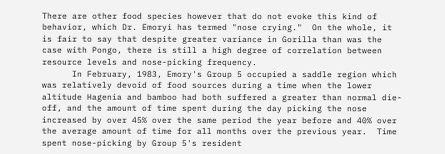There are other food species however that do not evoke this kind of behavior, which Dr. Emoryi has termed "nose crying."  On the whole, it is fair to say that despite greater variance in Gorilla than was the case with Pongo, there is still a high degree of correlation between resource levels and nose-picking frequency.
      In February, 1983, Emory's Group 5 occupied a saddle region which was relatively devoid of food sources during a time when the lower altitude Hagenia and bamboo had both suffered a greater than normal die-off, and the amount of time spent during the day picking the nose increased by over 45% over the same period the year before and 40% over the average amount of time for all months over the previous year.  Time spent nose-picking by Group 5's resident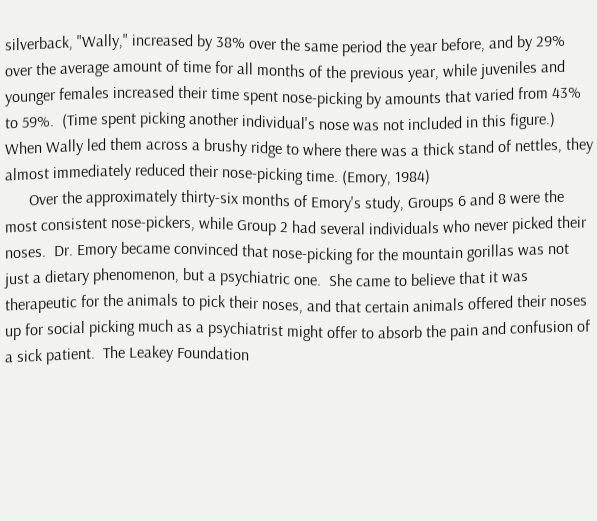silverback, "Wally," increased by 38% over the same period the year before, and by 29% over the average amount of time for all months of the previous year, while juveniles and younger females increased their time spent nose-picking by amounts that varied from 43% to 59%.  (Time spent picking another individual's nose was not included in this figure.)  When Wally led them across a brushy ridge to where there was a thick stand of nettles, they almost immediately reduced their nose-picking time. (Emory, 1984)
      Over the approximately thirty-six months of Emory's study, Groups 6 and 8 were the most consistent nose-pickers, while Group 2 had several individuals who never picked their noses.  Dr. Emory became convinced that nose-picking for the mountain gorillas was not just a dietary phenomenon, but a psychiatric one.  She came to believe that it was therapeutic for the animals to pick their noses, and that certain animals offered their noses up for social picking much as a psychiatrist might offer to absorb the pain and confusion of a sick patient.  The Leakey Foundation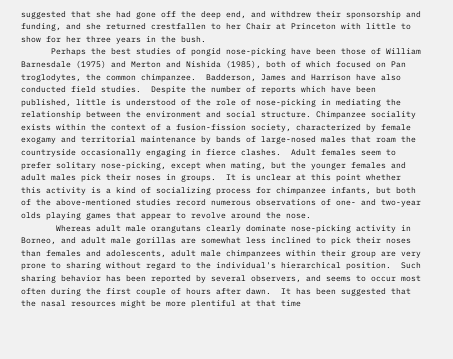suggested that she had gone off the deep end, and withdrew their sponsorship and funding, and she returned crestfallen to her Chair at Princeton with little to show for her three years in the bush.
      Perhaps the best studies of pongid nose-picking have been those of William Barnesdale (1975) and Merton and Nishida (1985), both of which focused on Pan troglodytes, the common chimpanzee.  Badderson, James and Harrison have also conducted field studies.  Despite the number of reports which have been published, little is understood of the role of nose-picking in mediating the relationship between the environment and social structure. Chimpanzee sociality exists within the context of a fusion-fission society, characterized by female exogamy and territorial maintenance by bands of large-nosed males that roam the countryside occasionally engaging in fierce clashes.  Adult females seem to prefer solitary nose-picking, except when mating, but the younger females and adult males pick their noses in groups.  It is unclear at this point whether this activity is a kind of socializing process for chimpanzee infants, but both of the above-mentioned studies record numerous observations of one- and two-year olds playing games that appear to revolve around the nose.
       Whereas adult male orangutans clearly dominate nose-picking activity in Borneo, and adult male gorillas are somewhat less inclined to pick their noses than females and adolescents, adult male chimpanzees within their group are very prone to sharing without regard to the individual's hierarchical position.  Such sharing behavior has been reported by several observers, and seems to occur most often during the first couple of hours after dawn.  It has been suggested that the nasal resources might be more plentiful at that time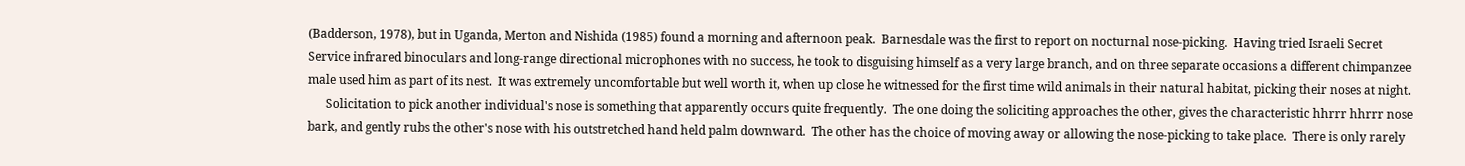(Badderson, 1978), but in Uganda, Merton and Nishida (1985) found a morning and afternoon peak.  Barnesdale was the first to report on nocturnal nose-picking.  Having tried Israeli Secret Service infrared binoculars and long-range directional microphones with no success, he took to disguising himself as a very large branch, and on three separate occasions a different chimpanzee male used him as part of its nest.  It was extremely uncomfortable but well worth it, when up close he witnessed for the first time wild animals in their natural habitat, picking their noses at night.
      Solicitation to pick another individual's nose is something that apparently occurs quite frequently.  The one doing the soliciting approaches the other, gives the characteristic hhrrr hhrrr nose bark, and gently rubs the other's nose with his outstretched hand held palm downward.  The other has the choice of moving away or allowing the nose-picking to take place.  There is only rarely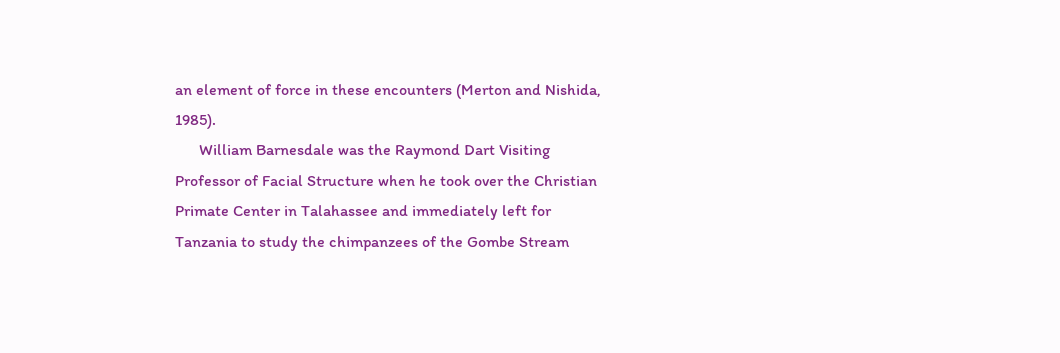an element of force in these encounters (Merton and Nishida, 1985).
      William Barnesdale was the Raymond Dart Visiting Professor of Facial Structure when he took over the Christian Primate Center in Talahassee and immediately left for Tanzania to study the chimpanzees of the Gombe Stream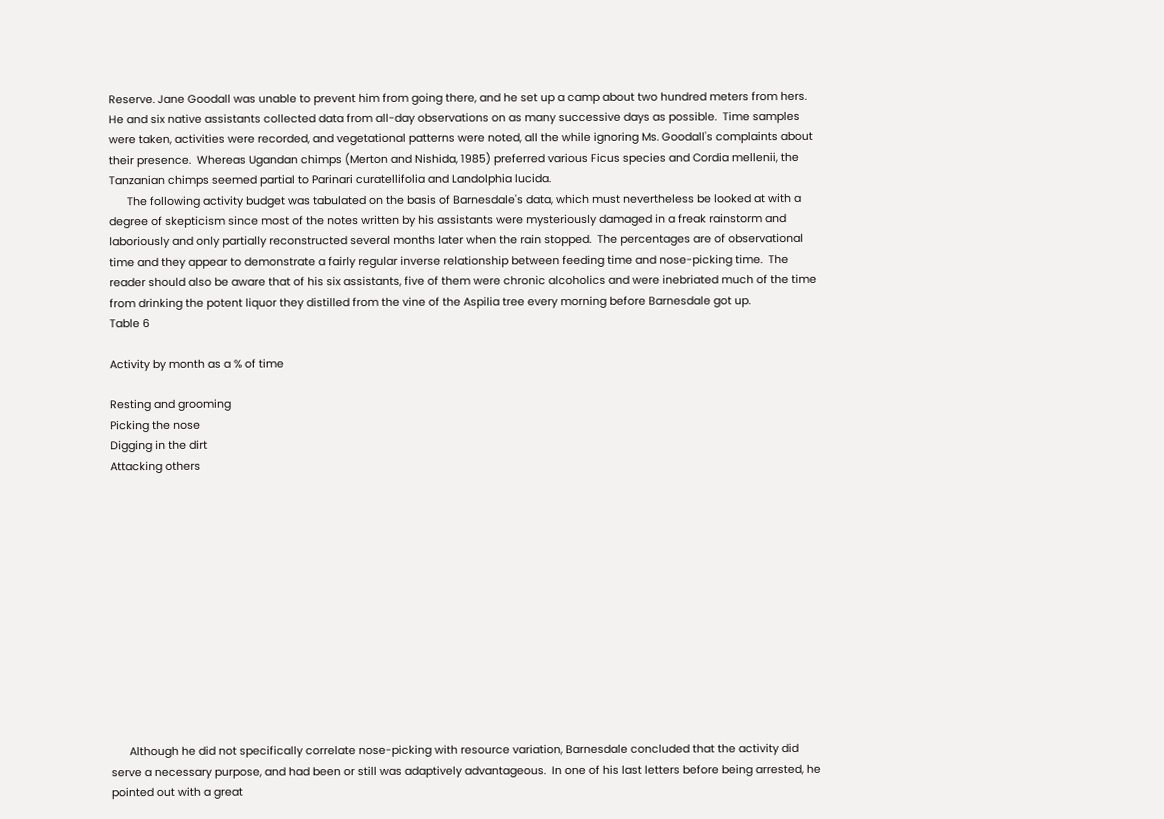Reserve. Jane Goodall was unable to prevent him from going there, and he set up a camp about two hundred meters from hers.  He and six native assistants collected data from all-day observations on as many successive days as possible.  Time samples were taken, activities were recorded, and vegetational patterns were noted, all the while ignoring Ms. Goodall's complaints about their presence.  Whereas Ugandan chimps (Merton and Nishida, 1985) preferred various Ficus species and Cordia mellenii, the Tanzanian chimps seemed partial to Parinari curatellifolia and Landolphia lucida.
      The following activity budget was tabulated on the basis of Barnesdale's data, which must nevertheless be looked at with a degree of skepticism since most of the notes written by his assistants were mysteriously damaged in a freak rainstorm and laboriously and only partially reconstructed several months later when the rain stopped.  The percentages are of observational time and they appear to demonstrate a fairly regular inverse relationship between feeding time and nose-picking time.  The reader should also be aware that of his six assistants, five of them were chronic alcoholics and were inebriated much of the time from drinking the potent liquor they distilled from the vine of the Aspilia tree every morning before Barnesdale got up.
Table 6

Activity by month as a % of time

Resting and grooming
Picking the nose
Digging in the dirt
Attacking others













      Although he did not specifically correlate nose-picking with resource variation, Barnesdale concluded that the activity did serve a necessary purpose, and had been or still was adaptively advantageous.  In one of his last letters before being arrested, he pointed out with a great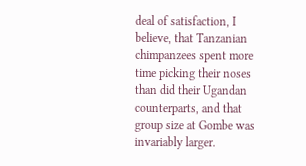deal of satisfaction, I believe, that Tanzanian chimpanzees spent more time picking their noses than did their Ugandan counterparts, and that group size at Gombe was invariably larger.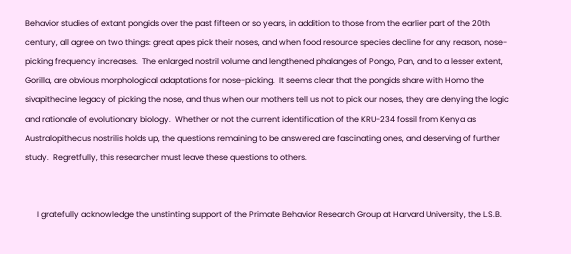Behavior studies of extant pongids over the past fifteen or so years, in addition to those from the earlier part of the 20th century, all agree on two things: great apes pick their noses, and when food resource species decline for any reason, nose-picking frequency increases.  The enlarged nostril volume and lengthened phalanges of Pongo, Pan, and to a lesser extent, Gorilla, are obvious morphological adaptations for nose-picking.  It seems clear that the pongids share with Homo the sivapithecine legacy of picking the nose, and thus when our mothers tell us not to pick our noses, they are denying the logic and rationale of evolutionary biology.  Whether or not the current identification of the KRU-234 fossil from Kenya as Australopithecus nostrilis holds up, the questions remaining to be answered are fascinating ones, and deserving of further study.  Regretfully, this researcher must leave these questions to others.


      I gratefully acknowledge the unstinting support of the Primate Behavior Research Group at Harvard University, the L.S.B.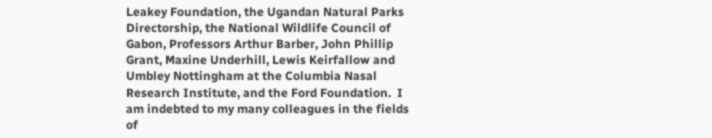Leakey Foundation, the Ugandan Natural Parks Directorship, the National Wildlife Council of Gabon, Professors Arthur Barber, John Phillip Grant, Maxine Underhill, Lewis Keirfallow and Umbley Nottingham at the Columbia Nasal Research Institute, and the Ford Foundation.  I am indebted to my many colleagues in the fields of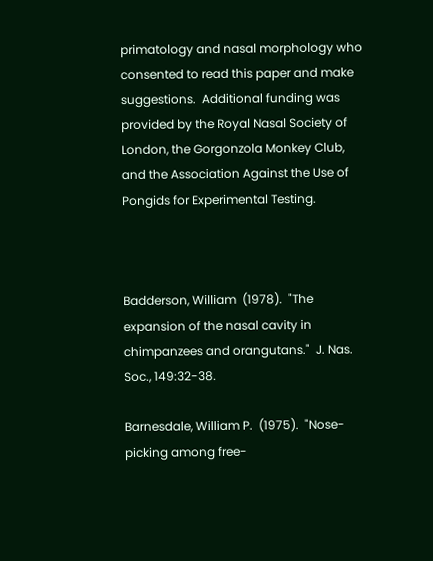primatology and nasal morphology who consented to read this paper and make suggestions.  Additional funding was provided by the Royal Nasal Society of London, the Gorgonzola Monkey Club, and the Association Against the Use of Pongids for Experimental Testing.



Badderson, William  (1978).  "The expansion of the nasal cavity in chimpanzees and orangutans."  J. Nas. Soc., 149:32-38.

Barnesdale, William P.  (1975).  "Nose-picking among free-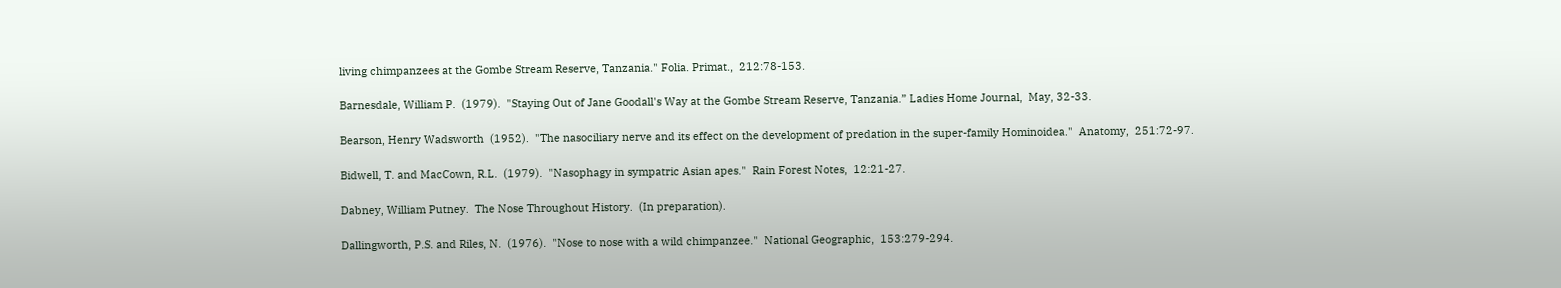living chimpanzees at the Gombe Stream Reserve, Tanzania." Folia. Primat.,  212:78-153.

Barnesdale, William P.  (1979).  "Staying Out of Jane Goodall's Way at the Gombe Stream Reserve, Tanzania.” Ladies Home Journal,  May, 32-33.

Bearson, Henry Wadsworth  (1952).  "The nasociliary nerve and its effect on the development of predation in the super-family Hominoidea."  Anatomy,  251:72-97.

Bidwell, T. and MacCown, R.L.  (1979).  "Nasophagy in sympatric Asian apes."  Rain Forest Notes,  12:21-27.

Dabney, William Putney.  The Nose Throughout History.  (In preparation).

Dallingworth, P.S. and Riles, N.  (1976).  "Nose to nose with a wild chimpanzee."  National Geographic,  153:279-294.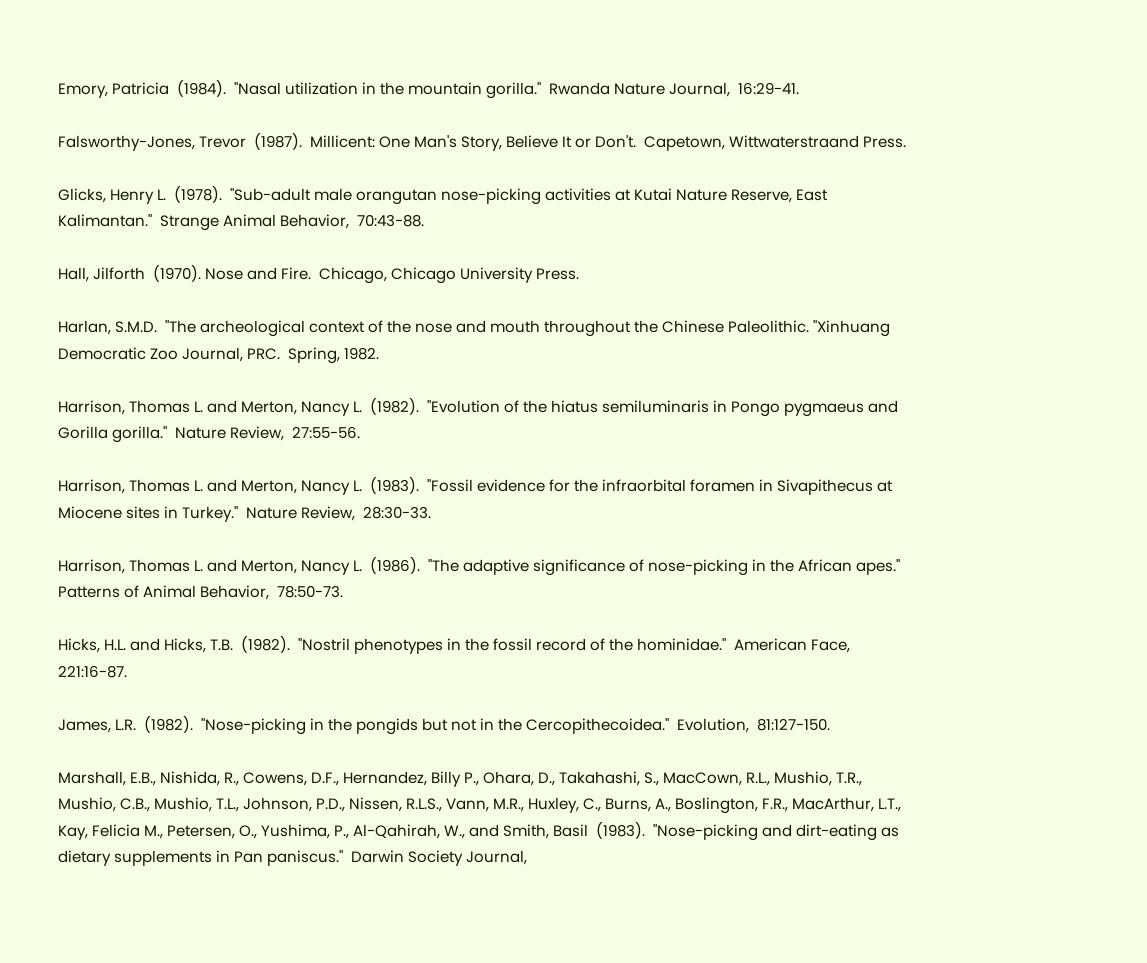Emory, Patricia  (1984).  "Nasal utilization in the mountain gorilla."  Rwanda Nature Journal,  16:29-41.

Falsworthy-Jones, Trevor  (1987).  Millicent: One Man's Story, Believe It or Don't.  Capetown, Wittwaterstraand Press.

Glicks, Henry L.  (1978).  "Sub-adult male orangutan nose-picking activities at Kutai Nature Reserve, East Kalimantan."  Strange Animal Behavior,  70:43-88.

Hall, Jilforth  (1970). Nose and Fire.  Chicago, Chicago University Press.

Harlan, S.M.D.  "The archeological context of the nose and mouth throughout the Chinese Paleolithic. "Xinhuang Democratic Zoo Journal, PRC.  Spring, 1982.

Harrison, Thomas L. and Merton, Nancy L.  (1982).  "Evolution of the hiatus semiluminaris in Pongo pygmaeus and Gorilla gorilla."  Nature Review,  27:55-56.

Harrison, Thomas L. and Merton, Nancy L.  (1983).  "Fossil evidence for the infraorbital foramen in Sivapithecus at Miocene sites in Turkey."  Nature Review,  28:30-33.

Harrison, Thomas L. and Merton, Nancy L.  (1986).  "The adaptive significance of nose-picking in the African apes." Patterns of Animal Behavior,  78:50-73.

Hicks, H.L. and Hicks, T.B.  (1982).  "Nostril phenotypes in the fossil record of the hominidae."  American Face, 221:16-87.

James, L.R.  (1982).  "Nose-picking in the pongids but not in the Cercopithecoidea."  Evolution,  81:127-150.

Marshall, E.B., Nishida, R., Cowens, D.F., Hernandez, Billy P., Ohara, D., Takahashi, S., MacCown, R.L., Mushio, T.R., Mushio, C.B., Mushio, T.L., Johnson, P.D., Nissen, R.L.S., Vann, M.R., Huxley, C., Burns, A., Boslington, F.R., MacArthur, L.T., Kay, Felicia M., Petersen, O., Yushima, P., Al-Qahirah, W., and Smith, Basil  (1983).  "Nose-picking and dirt-eating as dietary supplements in Pan paniscus."  Darwin Society Journal,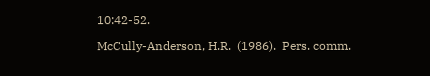10:42-52.

McCully-Anderson, H.R.  (1986).  Pers. comm.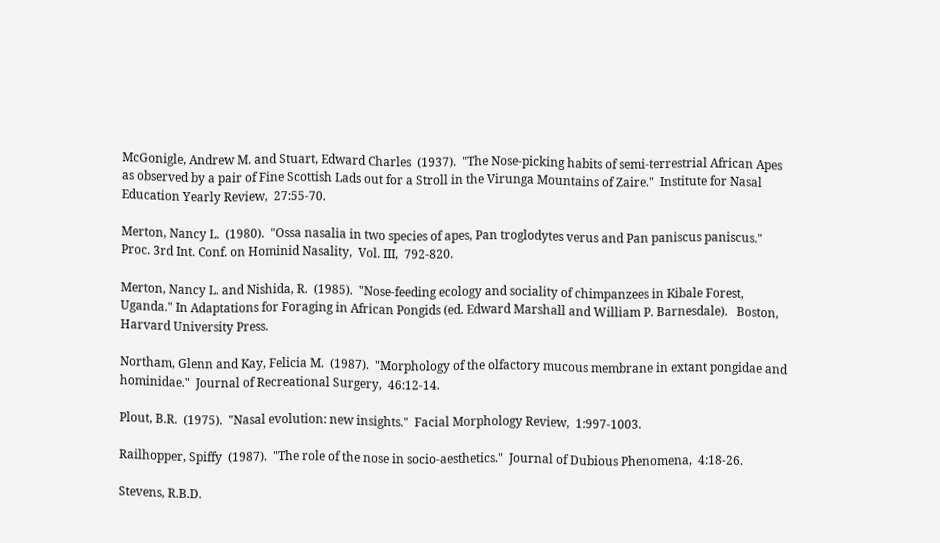McGonigle, Andrew M. and Stuart, Edward Charles  (1937).  "The Nose-picking habits of semi-terrestrial African Apes as observed by a pair of Fine Scottish Lads out for a Stroll in the Virunga Mountains of Zaire."  Institute for Nasal Education Yearly Review,  27:55-70.

Merton, Nancy L.  (1980).  "Ossa nasalia in two species of apes, Pan troglodytes verus and Pan paniscus paniscus."  Proc. 3rd Int. Conf. on Hominid Nasality,  Vol. III,  792-820.

Merton, Nancy L. and Nishida, R.  (1985).  "Nose-feeding ecology and sociality of chimpanzees in Kibale Forest, Uganda." In Adaptations for Foraging in African Pongids (ed. Edward Marshall and William P. Barnesdale).   Boston, Harvard University Press.

Northam, Glenn and Kay, Felicia M.  (1987).  "Morphology of the olfactory mucous membrane in extant pongidae and hominidae."  Journal of Recreational Surgery,  46:12-14.

Plout, B.R.  (1975).  "Nasal evolution: new insights."  Facial Morphology Review,  1:997-1003.

Railhopper, Spiffy  (1987).  "The role of the nose in socio-aesthetics."  Journal of Dubious Phenomena,  4:18-26.

Stevens, R.B.D.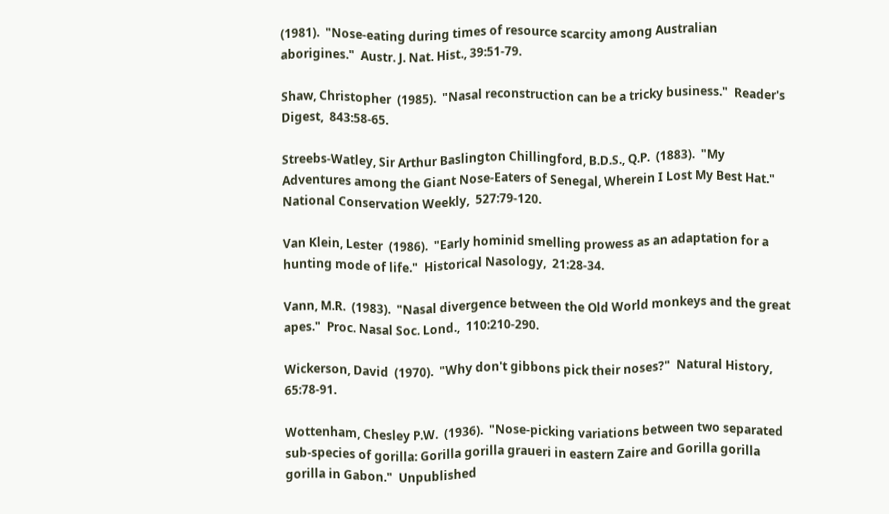(1981).  "Nose-eating during times of resource scarcity among Australian aborigines."  Austr. J. Nat. Hist., 39:51-79.

Shaw, Christopher  (1985).  "Nasal reconstruction can be a tricky business."  Reader's Digest,  843:58-65.

Streebs-Watley, Sir Arthur Baslington Chillingford, B.D.S., Q.P.  (1883).  "My Adventures among the Giant Nose-Eaters of Senegal, Wherein I Lost My Best Hat."  National Conservation Weekly,  527:79-120.

Van Klein, Lester  (1986).  "Early hominid smelling prowess as an adaptation for a hunting mode of life."  Historical Nasology,  21:28-34.

Vann, M.R.  (1983).  "Nasal divergence between the Old World monkeys and the great apes."  Proc. Nasal Soc. Lond.,  110:210-290.

Wickerson, David  (1970).  "Why don't gibbons pick their noses?"  Natural History,  65:78-91.

Wottenham, Chesley P.W.  (1936).  "Nose-picking variations between two separated sub-species of gorilla: Gorilla gorilla graueri in eastern Zaire and Gorilla gorilla gorilla in Gabon."  Unpublished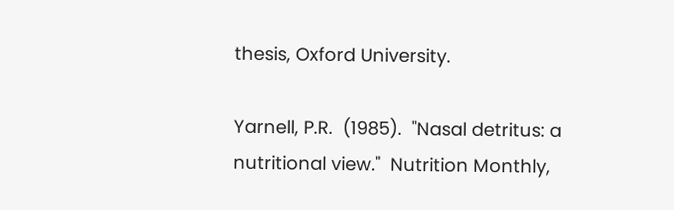thesis, Oxford University.

Yarnell, P.R.  (1985).  "Nasal detritus: a nutritional view."  Nutrition Monthly,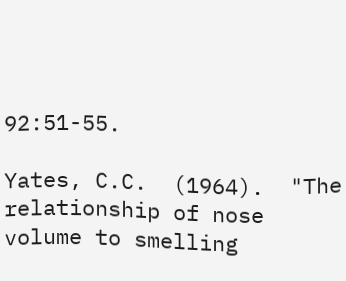92:51-55.

Yates, C.C.  (1964).  "The relationship of nose volume to smelling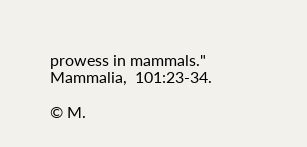prowess in mammals."  Mammalia,  101:23-34.

© M.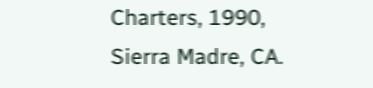Charters, 1990, Sierra Madre, CA.